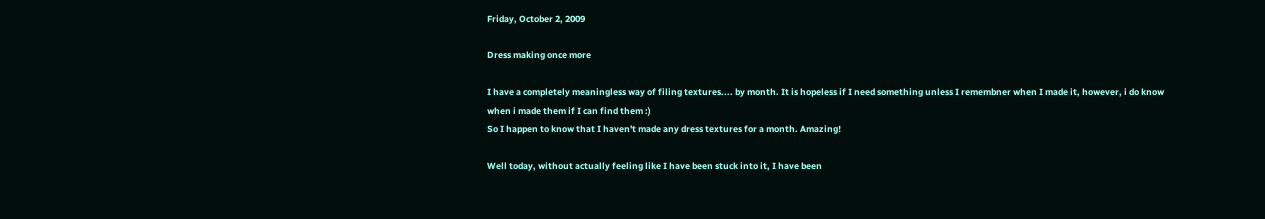Friday, October 2, 2009

Dress making once more

I have a completely meaningless way of filing textures.... by month. It is hopeless if I need something unless I remembner when I made it, however, i do know when i made them if I can find them :)
So I happen to know that I haven't made any dress textures for a month. Amazing!

Well today, without actually feeling like I have been stuck into it, I have been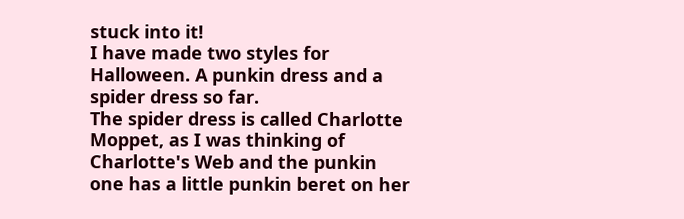stuck into it!
I have made two styles for Halloween. A punkin dress and a spider dress so far.
The spider dress is called Charlotte Moppet, as I was thinking of Charlotte's Web and the punkin one has a little punkin beret on her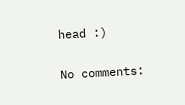head :)

No comments: